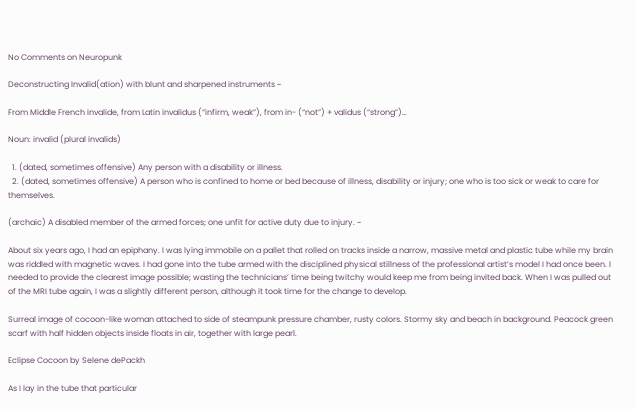No Comments on Neuropunk

Deconstructing Invalid(ation) with blunt and sharpened instruments ~

From Middle French invalide, from Latin invalidus (“infirm, weak”), from in- (“not”) + validus (“strong”)…

Noun: invalid (plural invalids)

  1. (dated, sometimes offensive) Any person with a disability or illness.
  2. (dated, sometimes offensive) A person who is confined to home or bed because of illness, disability or injury; one who is too sick or weak to care for themselves.

(archaic) A disabled member of the armed forces; one unfit for active duty due to injury. ~

About six years ago, I had an epiphany. I was lying immobile on a pallet that rolled on tracks inside a narrow, massive metal and plastic tube while my brain was riddled with magnetic waves. I had gone into the tube armed with the disciplined physical stillness of the professional artist’s model I had once been. I needed to provide the clearest image possible; wasting the technicians’ time being twitchy would keep me from being invited back. When I was pulled out of the MRI tube again, I was a slightly different person, although it took time for the change to develop.

Surreal image of cocoon-like woman attached to side of steampunk pressure chamber, rusty colors. Stormy sky and beach in background. Peacock green scarf with half hidden objects inside floats in air, together with large pearl.

Eclipse Cocoon by Selene dePackh

As I lay in the tube that particular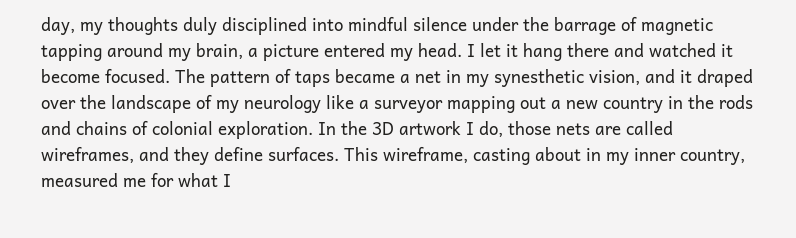day, my thoughts duly disciplined into mindful silence under the barrage of magnetic tapping around my brain, a picture entered my head. I let it hang there and watched it become focused. The pattern of taps became a net in my synesthetic vision, and it draped over the landscape of my neurology like a surveyor mapping out a new country in the rods and chains of colonial exploration. In the 3D artwork I do, those nets are called wireframes, and they define surfaces. This wireframe, casting about in my inner country, measured me for what I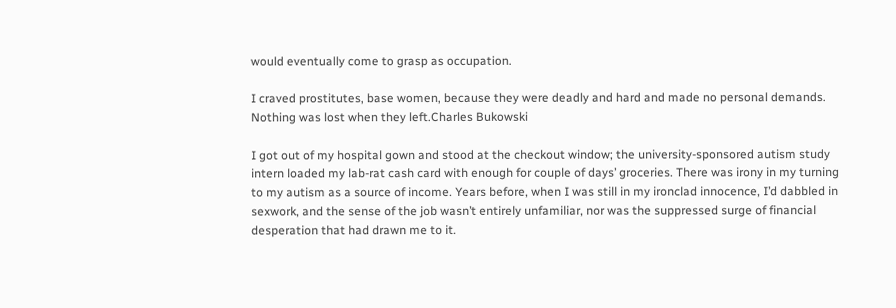would eventually come to grasp as occupation.

I craved prostitutes, base women, because they were deadly and hard and made no personal demands. Nothing was lost when they left.Charles Bukowski

I got out of my hospital gown and stood at the checkout window; the university-sponsored autism study intern loaded my lab-rat cash card with enough for couple of days’ groceries. There was irony in my turning to my autism as a source of income. Years before, when I was still in my ironclad innocence, I’d dabbled in sexwork, and the sense of the job wasn’t entirely unfamiliar, nor was the suppressed surge of financial desperation that had drawn me to it.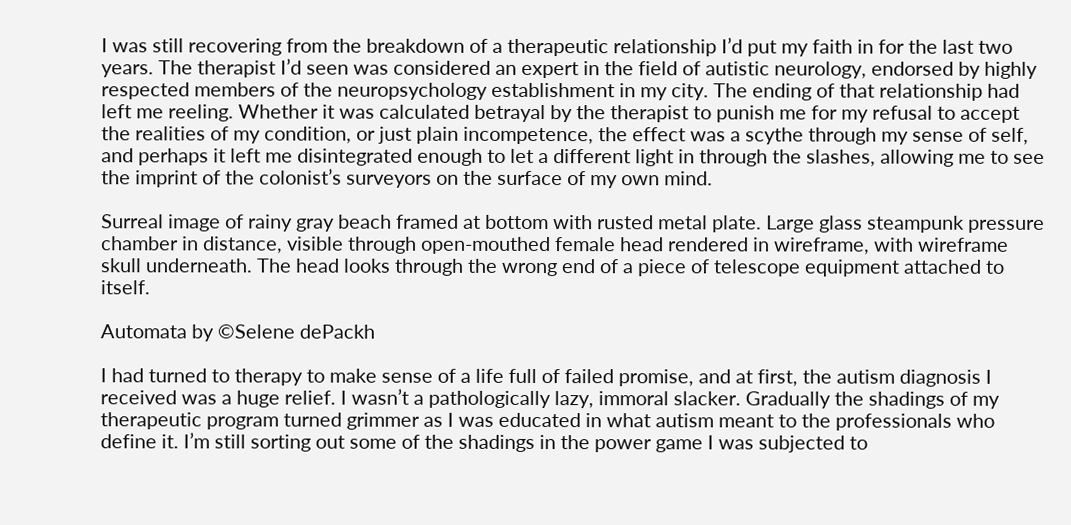I was still recovering from the breakdown of a therapeutic relationship I’d put my faith in for the last two years. The therapist I’d seen was considered an expert in the field of autistic neurology, endorsed by highly respected members of the neuropsychology establishment in my city. The ending of that relationship had left me reeling. Whether it was calculated betrayal by the therapist to punish me for my refusal to accept the realities of my condition, or just plain incompetence, the effect was a scythe through my sense of self, and perhaps it left me disintegrated enough to let a different light in through the slashes, allowing me to see the imprint of the colonist’s surveyors on the surface of my own mind.

Surreal image of rainy gray beach framed at bottom with rusted metal plate. Large glass steampunk pressure chamber in distance, visible through open-mouthed female head rendered in wireframe, with wireframe skull underneath. The head looks through the wrong end of a piece of telescope equipment attached to itself.

Automata by ©Selene dePackh

I had turned to therapy to make sense of a life full of failed promise, and at first, the autism diagnosis I received was a huge relief. I wasn’t a pathologically lazy, immoral slacker. Gradually the shadings of my therapeutic program turned grimmer as I was educated in what autism meant to the professionals who define it. I’m still sorting out some of the shadings in the power game I was subjected to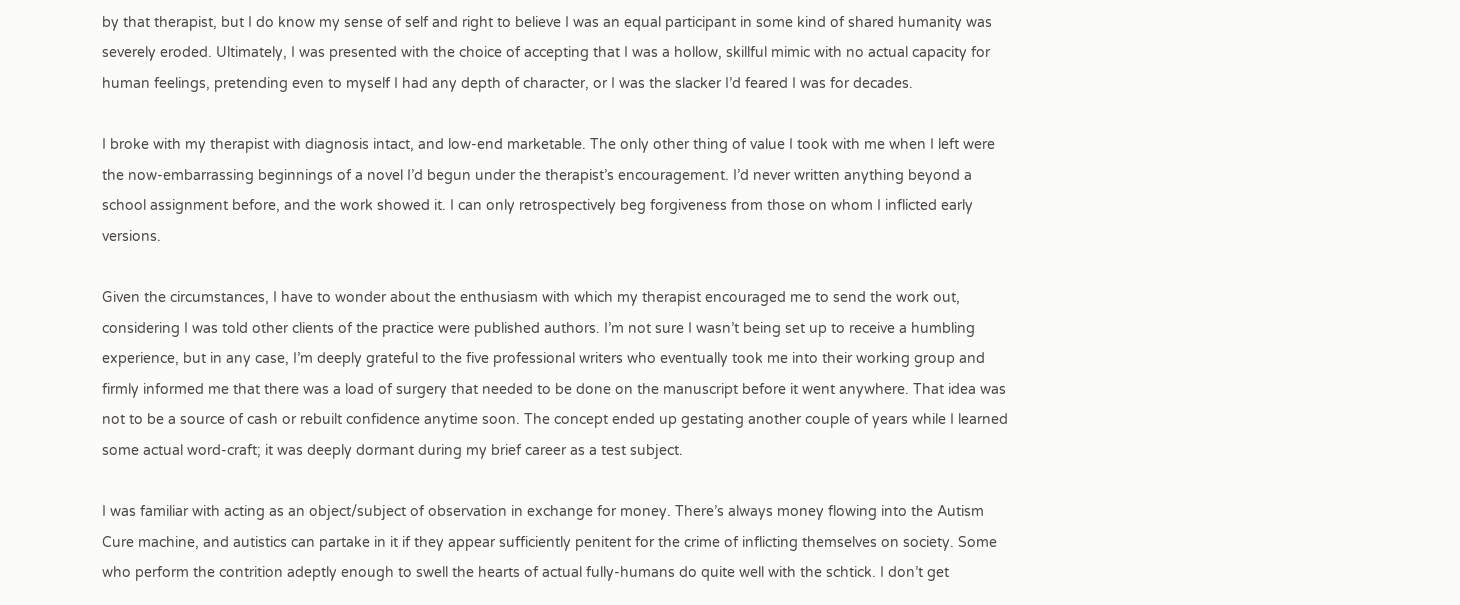by that therapist, but I do know my sense of self and right to believe I was an equal participant in some kind of shared humanity was severely eroded. Ultimately, I was presented with the choice of accepting that I was a hollow, skillful mimic with no actual capacity for human feelings, pretending even to myself I had any depth of character, or I was the slacker I’d feared I was for decades.

I broke with my therapist with diagnosis intact, and low-end marketable. The only other thing of value I took with me when I left were the now-embarrassing beginnings of a novel I’d begun under the therapist’s encouragement. I’d never written anything beyond a school assignment before, and the work showed it. I can only retrospectively beg forgiveness from those on whom I inflicted early versions.

Given the circumstances, I have to wonder about the enthusiasm with which my therapist encouraged me to send the work out, considering I was told other clients of the practice were published authors. I’m not sure I wasn’t being set up to receive a humbling experience, but in any case, I’m deeply grateful to the five professional writers who eventually took me into their working group and firmly informed me that there was a load of surgery that needed to be done on the manuscript before it went anywhere. That idea was not to be a source of cash or rebuilt confidence anytime soon. The concept ended up gestating another couple of years while I learned some actual word-craft; it was deeply dormant during my brief career as a test subject.

I was familiar with acting as an object/subject of observation in exchange for money. There’s always money flowing into the Autism Cure machine, and autistics can partake in it if they appear sufficiently penitent for the crime of inflicting themselves on society. Some who perform the contrition adeptly enough to swell the hearts of actual fully-humans do quite well with the schtick. I don’t get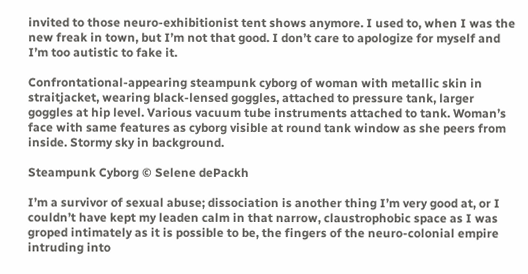invited to those neuro-exhibitionist tent shows anymore. I used to, when I was the new freak in town, but I’m not that good. I don’t care to apologize for myself and I’m too autistic to fake it.

Confrontational-appearing steampunk cyborg of woman with metallic skin in straitjacket, wearing black-lensed goggles, attached to pressure tank, larger goggles at hip level. Various vacuum tube instruments attached to tank. Woman’s face with same features as cyborg visible at round tank window as she peers from inside. Stormy sky in background.

Steampunk Cyborg © Selene dePackh

I’m a survivor of sexual abuse; dissociation is another thing I’m very good at, or I couldn’t have kept my leaden calm in that narrow, claustrophobic space as I was groped intimately as it is possible to be, the fingers of the neuro-colonial empire intruding into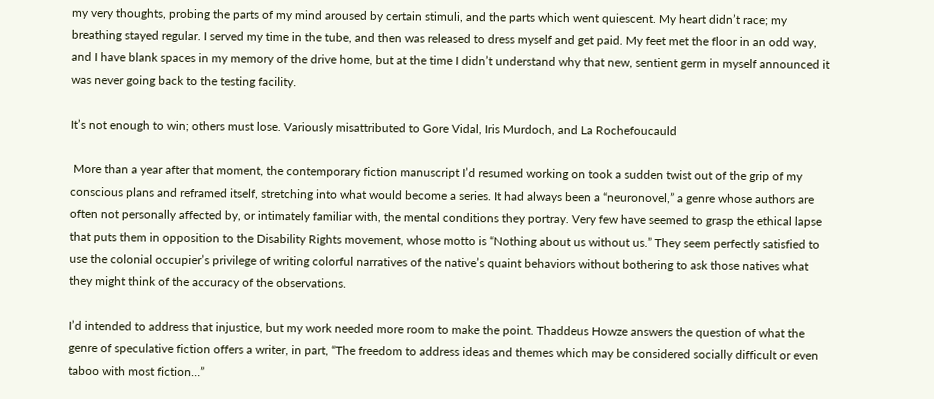my very thoughts, probing the parts of my mind aroused by certain stimuli, and the parts which went quiescent. My heart didn’t race; my breathing stayed regular. I served my time in the tube, and then was released to dress myself and get paid. My feet met the floor in an odd way, and I have blank spaces in my memory of the drive home, but at the time I didn’t understand why that new, sentient germ in myself announced it was never going back to the testing facility.

It’s not enough to win; others must lose. Variously misattributed to Gore Vidal, Iris Murdoch, and La Rochefoucauld

 More than a year after that moment, the contemporary fiction manuscript I’d resumed working on took a sudden twist out of the grip of my conscious plans and reframed itself, stretching into what would become a series. It had always been a “neuronovel,” a genre whose authors are often not personally affected by, or intimately familiar with, the mental conditions they portray. Very few have seemed to grasp the ethical lapse that puts them in opposition to the Disability Rights movement, whose motto is “Nothing about us without us.” They seem perfectly satisfied to use the colonial occupier’s privilege of writing colorful narratives of the native’s quaint behaviors without bothering to ask those natives what they might think of the accuracy of the observations.

I’d intended to address that injustice, but my work needed more room to make the point. Thaddeus Howze answers the question of what the genre of speculative fiction offers a writer, in part, “The freedom to address ideas and themes which may be considered socially difficult or even taboo with most fiction…”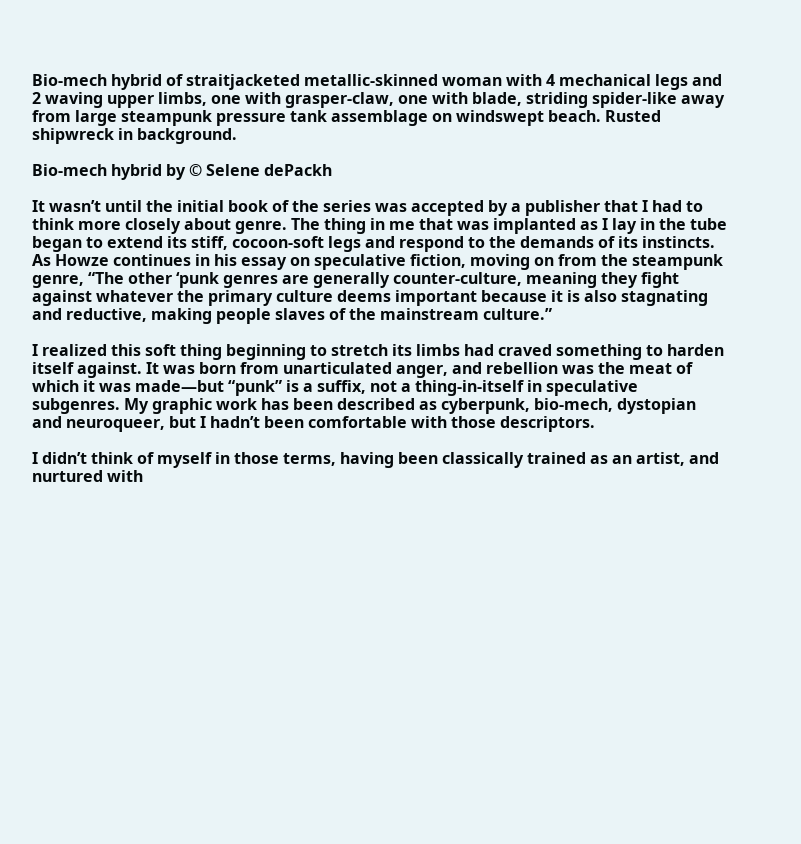Bio-mech hybrid of straitjacketed metallic-skinned woman with 4 mechanical legs and 2 waving upper limbs, one with grasper-claw, one with blade, striding spider-like away from large steampunk pressure tank assemblage on windswept beach. Rusted shipwreck in background.

Bio-mech hybrid by © Selene dePackh

It wasn’t until the initial book of the series was accepted by a publisher that I had to think more closely about genre. The thing in me that was implanted as I lay in the tube began to extend its stiff, cocoon-soft legs and respond to the demands of its instincts. As Howze continues in his essay on speculative fiction, moving on from the steampunk genre, “The other ‘punk genres are generally counter-culture, meaning they fight against whatever the primary culture deems important because it is also stagnating and reductive, making people slaves of the mainstream culture.”

I realized this soft thing beginning to stretch its limbs had craved something to harden itself against. It was born from unarticulated anger, and rebellion was the meat of which it was made—but “punk” is a suffix, not a thing-in-itself in speculative subgenres. My graphic work has been described as cyberpunk, bio-mech, dystopian and neuroqueer, but I hadn’t been comfortable with those descriptors.

I didn’t think of myself in those terms, having been classically trained as an artist, and nurtured with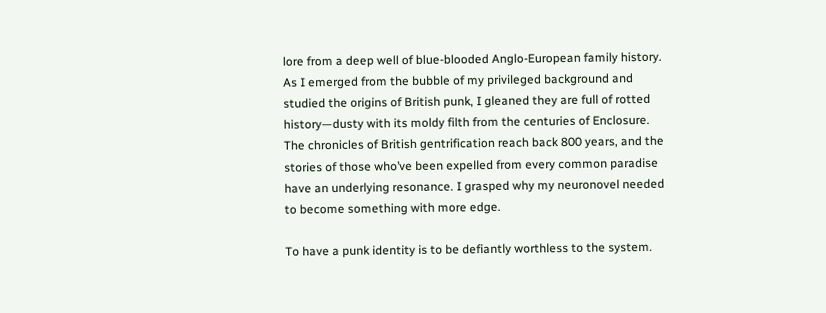lore from a deep well of blue-blooded Anglo-European family history. As I emerged from the bubble of my privileged background and studied the origins of British punk, I gleaned they are full of rotted history—dusty with its moldy filth from the centuries of Enclosure. The chronicles of British gentrification reach back 800 years, and the stories of those who’ve been expelled from every common paradise have an underlying resonance. I grasped why my neuronovel needed to become something with more edge.

To have a punk identity is to be defiantly worthless to the system.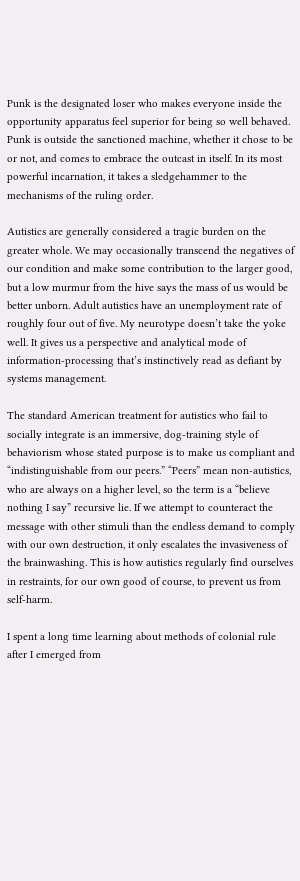Punk is the designated loser who makes everyone inside the opportunity apparatus feel superior for being so well behaved. Punk is outside the sanctioned machine, whether it chose to be or not, and comes to embrace the outcast in itself. In its most powerful incarnation, it takes a sledgehammer to the mechanisms of the ruling order.

Autistics are generally considered a tragic burden on the greater whole. We may occasionally transcend the negatives of our condition and make some contribution to the larger good, but a low murmur from the hive says the mass of us would be better unborn. Adult autistics have an unemployment rate of roughly four out of five. My neurotype doesn’t take the yoke well. It gives us a perspective and analytical mode of information-processing that’s instinctively read as defiant by systems management.

The standard American treatment for autistics who fail to socially integrate is an immersive, dog-training style of behaviorism whose stated purpose is to make us compliant and “indistinguishable from our peers.” “Peers” mean non-autistics, who are always on a higher level, so the term is a “believe nothing I say” recursive lie. If we attempt to counteract the message with other stimuli than the endless demand to comply with our own destruction, it only escalates the invasiveness of the brainwashing. This is how autistics regularly find ourselves in restraints, for our own good of course, to prevent us from self-harm.

I spent a long time learning about methods of colonial rule after I emerged from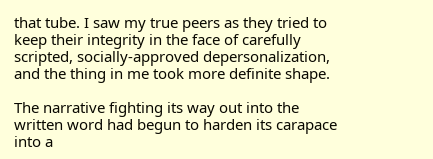that tube. I saw my true peers as they tried to keep their integrity in the face of carefully scripted, socially-approved depersonalization, and the thing in me took more definite shape.

The narrative fighting its way out into the written word had begun to harden its carapace into a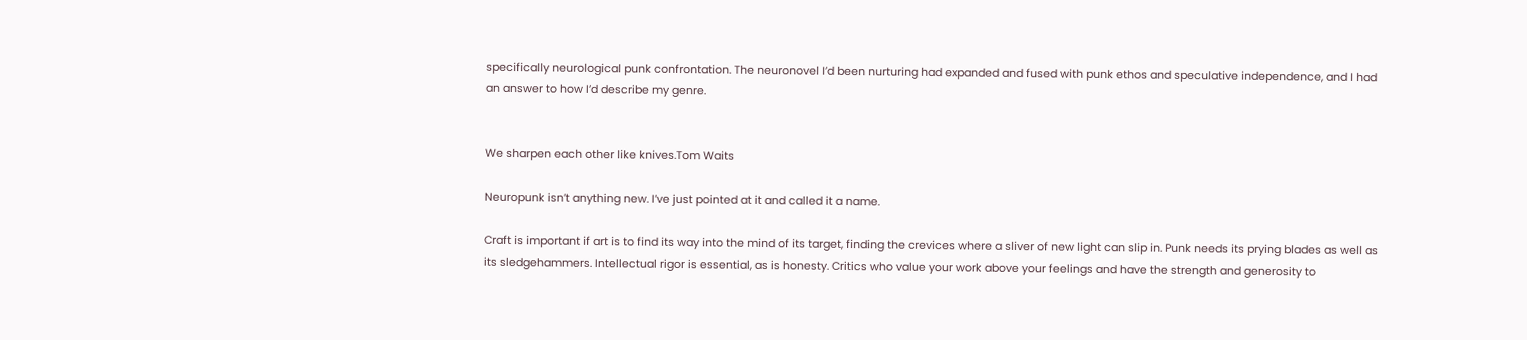specifically neurological punk confrontation. The neuronovel I’d been nurturing had expanded and fused with punk ethos and speculative independence, and I had an answer to how I’d describe my genre.


We sharpen each other like knives.Tom Waits

Neuropunk isn’t anything new. I’ve just pointed at it and called it a name.

Craft is important if art is to find its way into the mind of its target, finding the crevices where a sliver of new light can slip in. Punk needs its prying blades as well as its sledgehammers. Intellectual rigor is essential, as is honesty. Critics who value your work above your feelings and have the strength and generosity to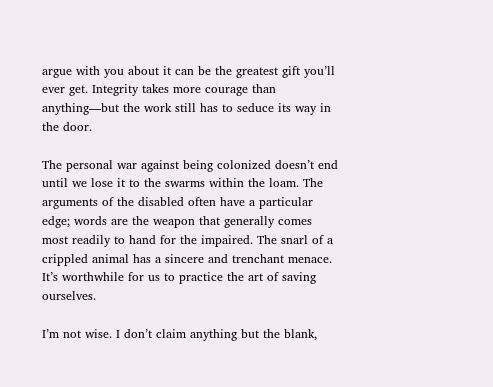argue with you about it can be the greatest gift you’ll ever get. Integrity takes more courage than anything—but the work still has to seduce its way in the door.

The personal war against being colonized doesn’t end until we lose it to the swarms within the loam. The arguments of the disabled often have a particular edge; words are the weapon that generally comes most readily to hand for the impaired. The snarl of a crippled animal has a sincere and trenchant menace. It’s worthwhile for us to practice the art of saving ourselves.

I’m not wise. I don’t claim anything but the blank,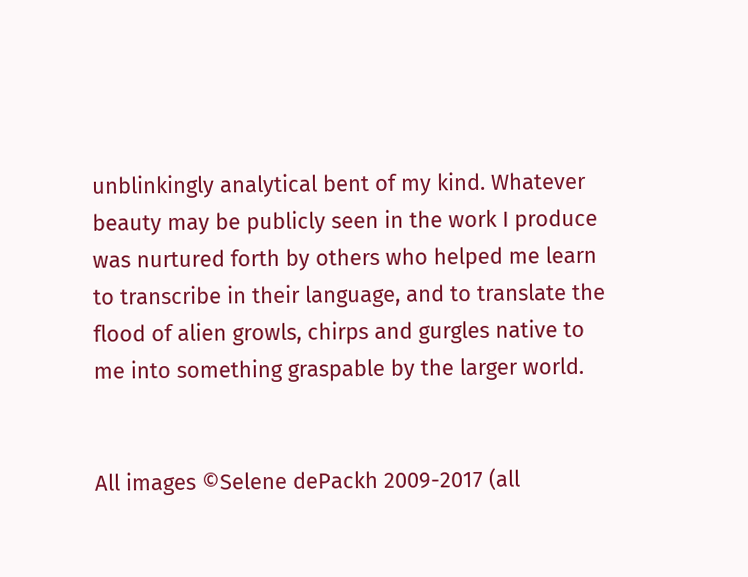unblinkingly analytical bent of my kind. Whatever beauty may be publicly seen in the work I produce was nurtured forth by others who helped me learn to transcribe in their language, and to translate the flood of alien growls, chirps and gurgles native to me into something graspable by the larger world.


All images ©Selene dePackh 2009-2017 (all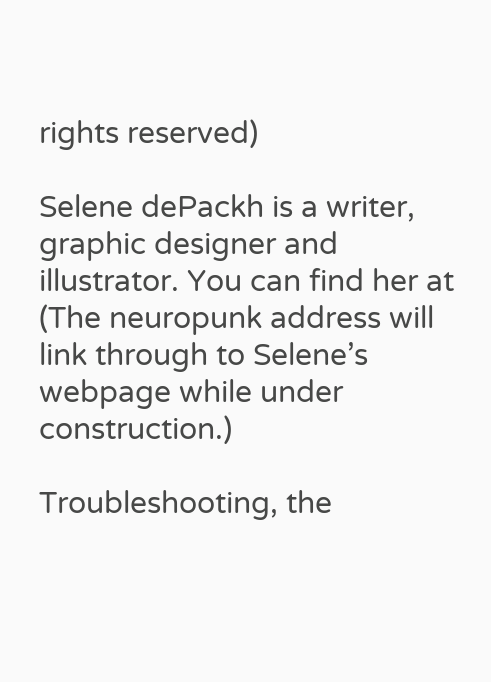rights reserved)

Selene dePackh is a writer, graphic designer and illustrator. You can find her at (The neuropunk address will link through to Selene’s webpage while under construction.)

Troubleshooting, the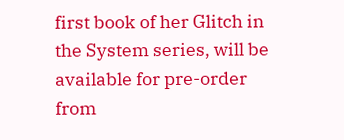first book of her Glitch in the System series, will be available for pre-order from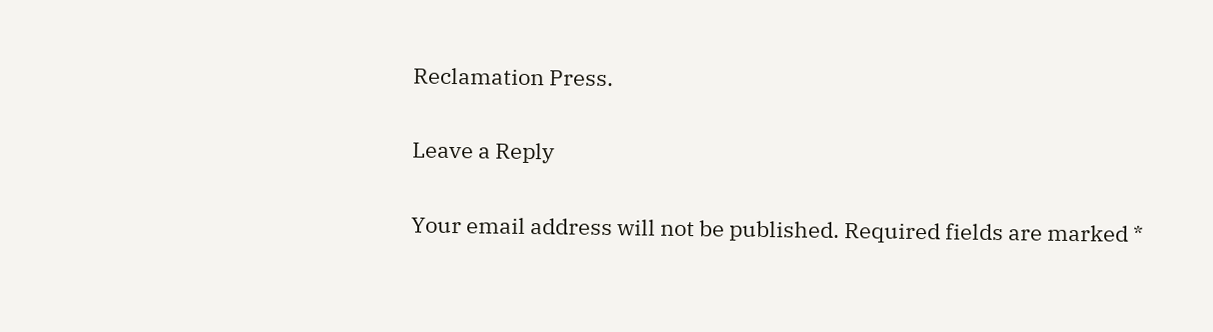Reclamation Press.

Leave a Reply

Your email address will not be published. Required fields are marked *